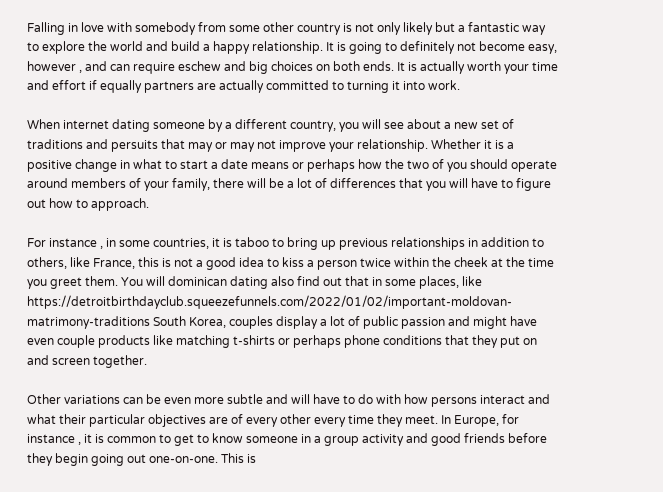Falling in love with somebody from some other country is not only likely but a fantastic way to explore the world and build a happy relationship. It is going to definitely not become easy, however , and can require eschew and big choices on both ends. It is actually worth your time and effort if equally partners are actually committed to turning it into work.

When internet dating someone by a different country, you will see about a new set of traditions and persuits that may or may not improve your relationship. Whether it is a positive change in what to start a date means or perhaps how the two of you should operate around members of your family, there will be a lot of differences that you will have to figure out how to approach.

For instance , in some countries, it is taboo to bring up previous relationships in addition to others, like France, this is not a good idea to kiss a person twice within the cheek at the time you greet them. You will dominican dating also find out that in some places, like https://detroitbirthdayclub.squeezefunnels.com/2022/01/02/important-moldovan-matrimony-traditions South Korea, couples display a lot of public passion and might have even couple products like matching t-shirts or perhaps phone conditions that they put on and screen together.

Other variations can be even more subtle and will have to do with how persons interact and what their particular objectives are of every other every time they meet. In Europe, for instance , it is common to get to know someone in a group activity and good friends before they begin going out one-on-one. This is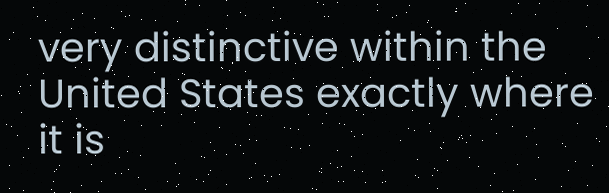very distinctive within the United States exactly where it is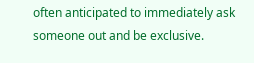often anticipated to immediately ask someone out and be exclusive.